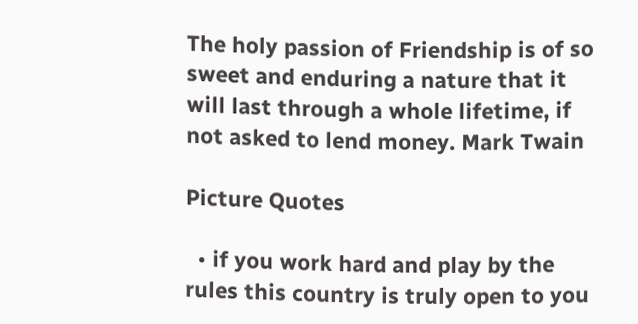The holy passion of Friendship is of so sweet and enduring a nature that it will last through a whole lifetime, if not asked to lend money. Mark Twain

Picture Quotes

  • if you work hard and play by the rules this country is truly open to you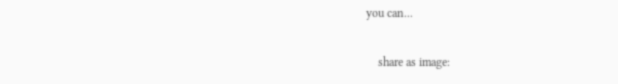you can...

    share as image: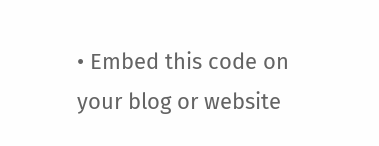• Embed this code on your blog or website